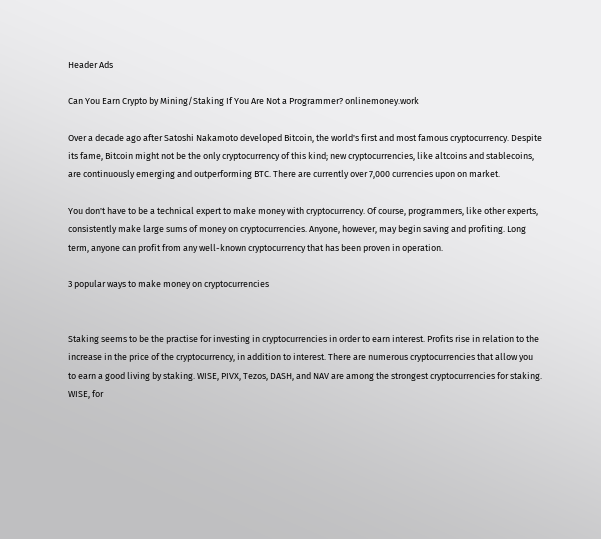Header Ads

Can You Earn Crypto by Mining/Staking If You Are Not a Programmer? onlinemoney.work

Over a decade ago after Satoshi Nakamoto developed Bitcoin, the world's first and most famous cryptocurrency. Despite its fame, Bitcoin might not be the only cryptocurrency of this kind; new cryptocurrencies, like altcoins and stablecoins, are continuously emerging and outperforming BTC. There are currently over 7,000 currencies upon on market.

You don't have to be a technical expert to make money with cryptocurrency. Of course, programmers, like other experts, consistently make large sums of money on cryptocurrencies. Anyone, however, may begin saving and profiting. Long term, anyone can profit from any well-known cryptocurrency that has been proven in operation.

3 popular ways to make money on cryptocurrencies


Staking seems to be the practise for investing in cryptocurrencies in order to earn interest. Profits rise in relation to the increase in the price of the cryptocurrency, in addition to interest. There are numerous cryptocurrencies that allow you to earn a good living by staking. WISE, PIVX, Tezos, DASH, and NAV are among the strongest cryptocurrencies for staking. WISE, for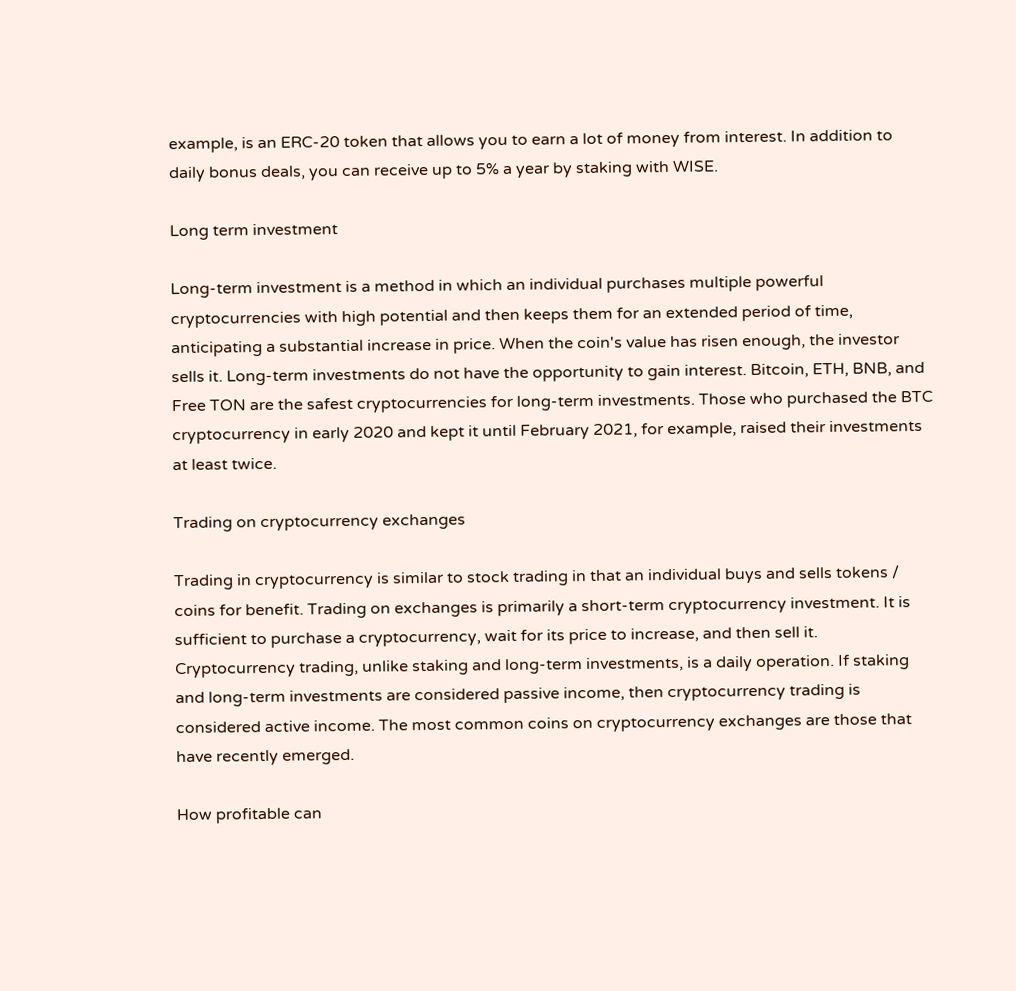example, is an ERC-20 token that allows you to earn a lot of money from interest. In addition to daily bonus deals, you can receive up to 5% a year by staking with WISE.

Long term investment

Long-term investment is a method in which an individual purchases multiple powerful cryptocurrencies with high potential and then keeps them for an extended period of time, anticipating a substantial increase in price. When the coin's value has risen enough, the investor sells it. Long-term investments do not have the opportunity to gain interest. Bitcoin, ETH, BNB, and Free TON are the safest cryptocurrencies for long-term investments. Those who purchased the BTC cryptocurrency in early 2020 and kept it until February 2021, for example, raised their investments at least twice.

Trading on cryptocurrency exchanges

Trading in cryptocurrency is similar to stock trading in that an individual buys and sells tokens / coins for benefit. Trading on exchanges is primarily a short-term cryptocurrency investment. It is sufficient to purchase a cryptocurrency, wait for its price to increase, and then sell it. Cryptocurrency trading, unlike staking and long-term investments, is a daily operation. If staking and long-term investments are considered passive income, then cryptocurrency trading is considered active income. The most common coins on cryptocurrency exchanges are those that have recently emerged.

How profitable can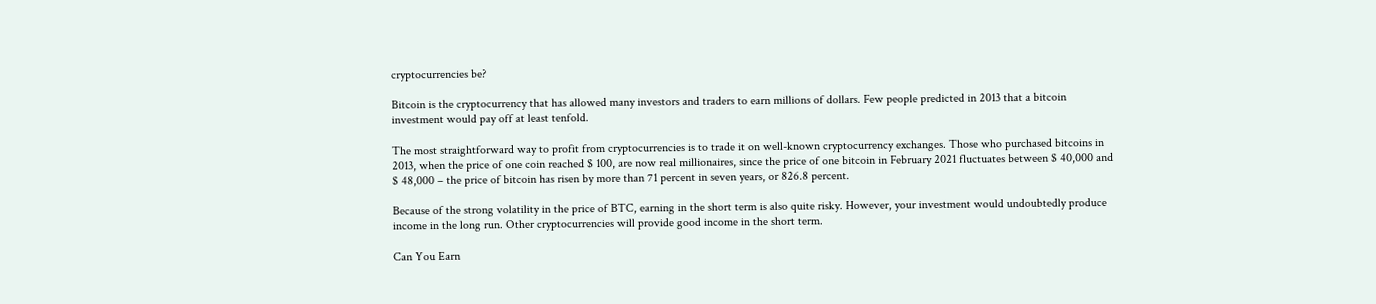cryptocurrencies be?

Bitcoin is the cryptocurrency that has allowed many investors and traders to earn millions of dollars. Few people predicted in 2013 that a bitcoin investment would pay off at least tenfold.

The most straightforward way to profit from cryptocurrencies is to trade it on well-known cryptocurrency exchanges. Those who purchased bitcoins in 2013, when the price of one coin reached $ 100, are now real millionaires, since the price of one bitcoin in February 2021 fluctuates between $ 40,000 and $ 48,000 – the price of bitcoin has risen by more than 71 percent in seven years, or 826.8 percent.

Because of the strong volatility in the price of BTC, earning in the short term is also quite risky. However, your investment would undoubtedly produce income in the long run. Other cryptocurrencies will provide good income in the short term.

Can You Earn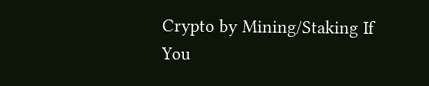Crypto by Mining/Staking If You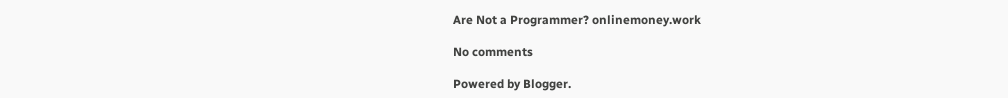Are Not a Programmer? onlinemoney.work

No comments

Powered by Blogger.